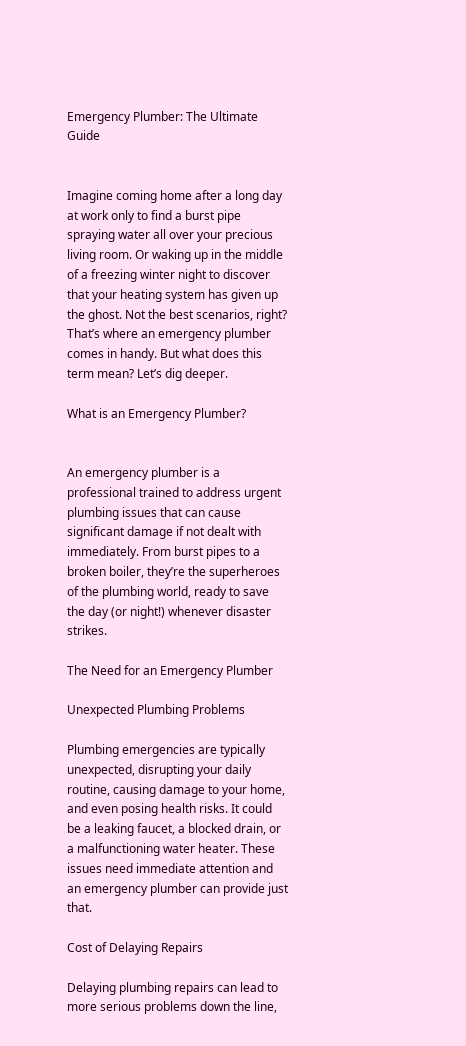Emergency Plumber: The Ultimate Guide


Imagine coming home after a long day at work only to find a burst pipe spraying water all over your precious living room. Or waking up in the middle of a freezing winter night to discover that your heating system has given up the ghost. Not the best scenarios, right? That’s where an emergency plumber comes in handy. But what does this term mean? Let’s dig deeper.

What is an Emergency Plumber?


An emergency plumber is a professional trained to address urgent plumbing issues that can cause significant damage if not dealt with immediately. From burst pipes to a broken boiler, they’re the superheroes of the plumbing world, ready to save the day (or night!) whenever disaster strikes.

The Need for an Emergency Plumber

Unexpected Plumbing Problems

Plumbing emergencies are typically unexpected, disrupting your daily routine, causing damage to your home, and even posing health risks. It could be a leaking faucet, a blocked drain, or a malfunctioning water heater. These issues need immediate attention and an emergency plumber can provide just that.

Cost of Delaying Repairs

Delaying plumbing repairs can lead to more serious problems down the line,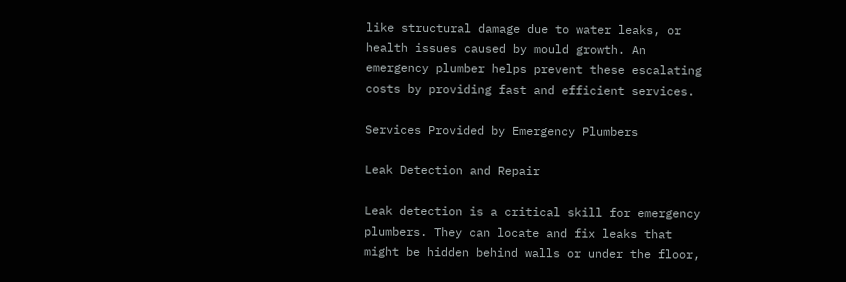like structural damage due to water leaks, or health issues caused by mould growth. An emergency plumber helps prevent these escalating costs by providing fast and efficient services.

Services Provided by Emergency Plumbers

Leak Detection and Repair

Leak detection is a critical skill for emergency plumbers. They can locate and fix leaks that might be hidden behind walls or under the floor,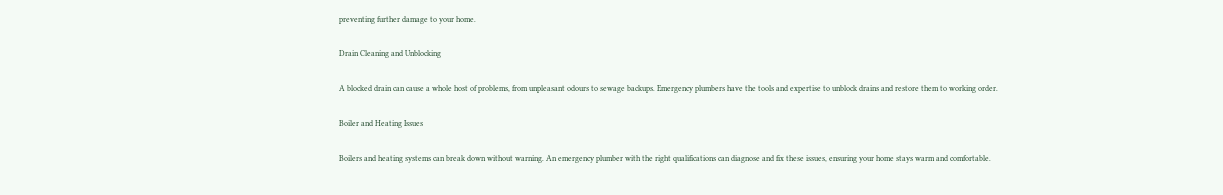preventing further damage to your home.

Drain Cleaning and Unblocking

A blocked drain can cause a whole host of problems, from unpleasant odours to sewage backups. Emergency plumbers have the tools and expertise to unblock drains and restore them to working order.

Boiler and Heating Issues

Boilers and heating systems can break down without warning. An emergency plumber with the right qualifications can diagnose and fix these issues, ensuring your home stays warm and comfortable.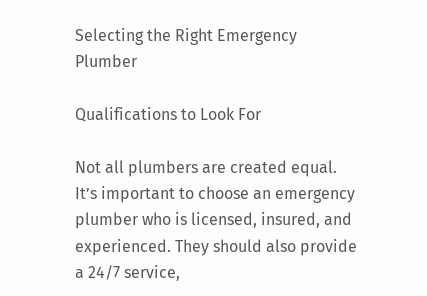Selecting the Right Emergency Plumber

Qualifications to Look For

Not all plumbers are created equal. It’s important to choose an emergency plumber who is licensed, insured, and experienced. They should also provide a 24/7 service,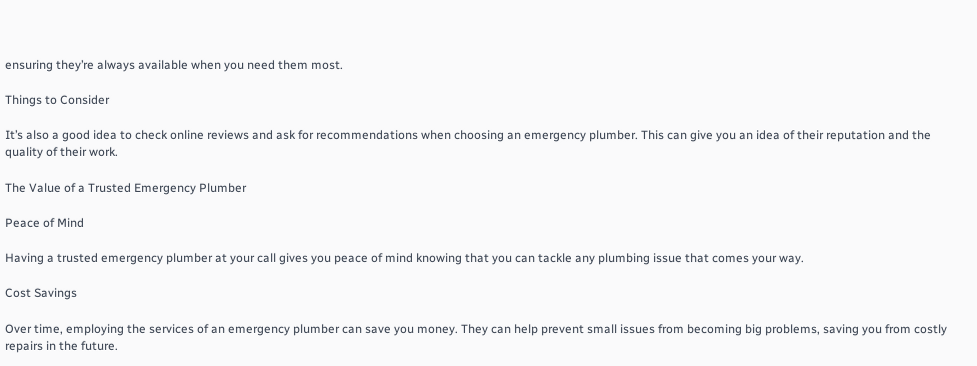ensuring they’re always available when you need them most.

Things to Consider

It’s also a good idea to check online reviews and ask for recommendations when choosing an emergency plumber. This can give you an idea of their reputation and the quality of their work.

The Value of a Trusted Emergency Plumber

Peace of Mind

Having a trusted emergency plumber at your call gives you peace of mind knowing that you can tackle any plumbing issue that comes your way.

Cost Savings

Over time, employing the services of an emergency plumber can save you money. They can help prevent small issues from becoming big problems, saving you from costly repairs in the future.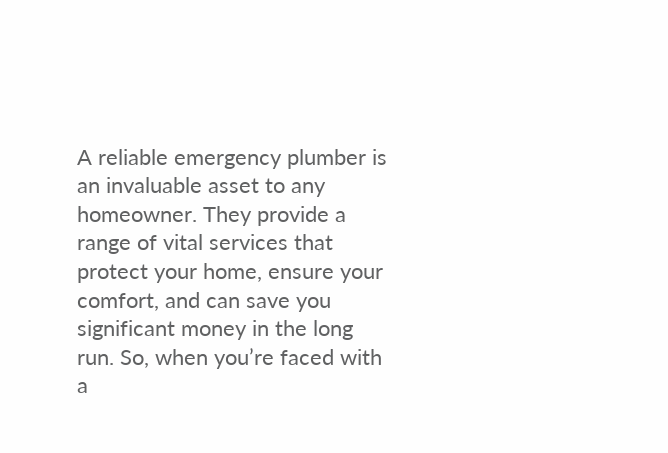A reliable emergency plumber is an invaluable asset to any homeowner. They provide a range of vital services that protect your home, ensure your comfort, and can save you significant money in the long run. So, when you’re faced with a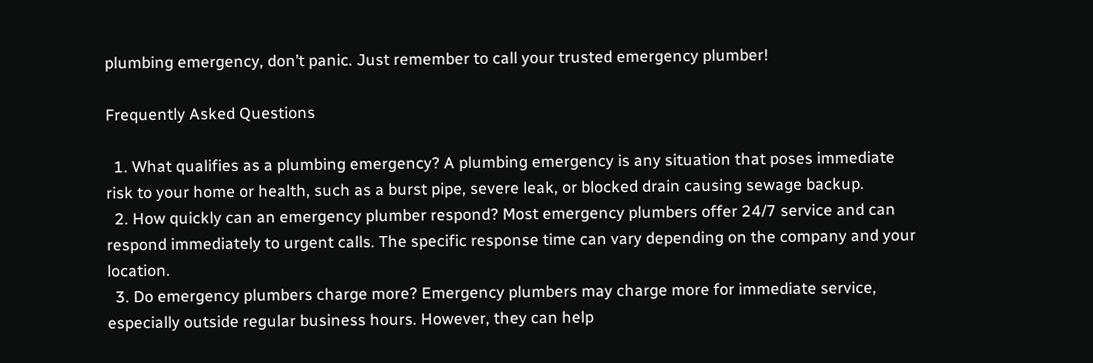plumbing emergency, don’t panic. Just remember to call your trusted emergency plumber!

Frequently Asked Questions

  1. What qualifies as a plumbing emergency? A plumbing emergency is any situation that poses immediate risk to your home or health, such as a burst pipe, severe leak, or blocked drain causing sewage backup.
  2. How quickly can an emergency plumber respond? Most emergency plumbers offer 24/7 service and can respond immediately to urgent calls. The specific response time can vary depending on the company and your location.
  3. Do emergency plumbers charge more? Emergency plumbers may charge more for immediate service, especially outside regular business hours. However, they can help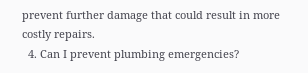prevent further damage that could result in more costly repairs.
  4. Can I prevent plumbing emergencies?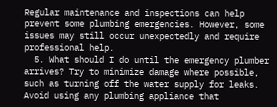Regular maintenance and inspections can help prevent some plumbing emergencies. However, some issues may still occur unexpectedly and require professional help.
  5. What should I do until the emergency plumber arrives? Try to minimize damage where possible, such as turning off the water supply for leaks. Avoid using any plumbing appliance that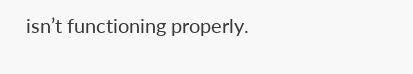isn’t functioning properly.